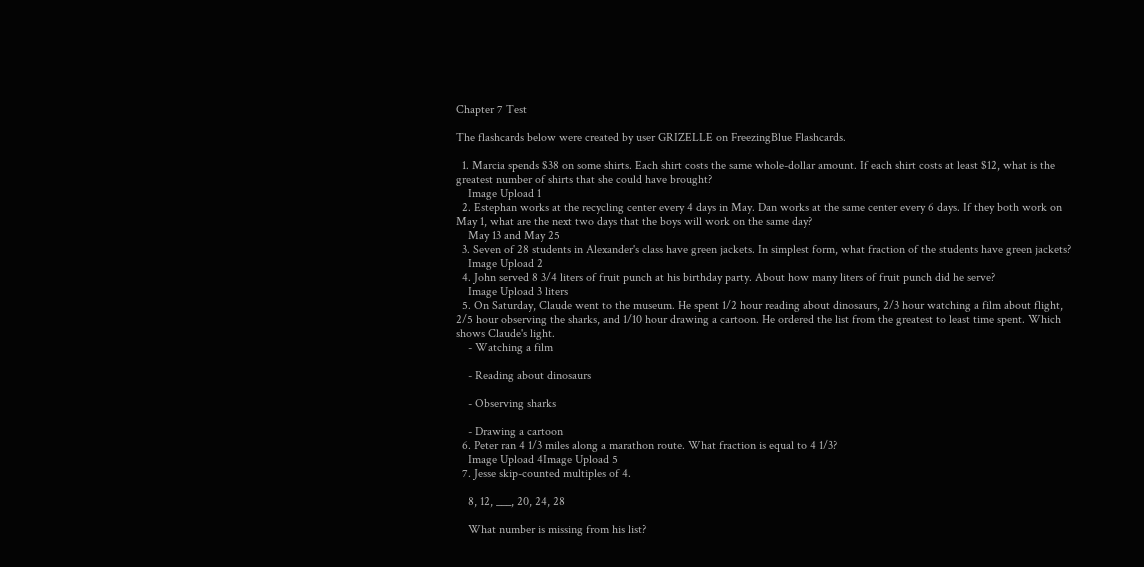Chapter 7 Test

The flashcards below were created by user GRIZELLE on FreezingBlue Flashcards.

  1. Marcia spends $38 on some shirts. Each shirt costs the same whole-dollar amount. If each shirt costs at least $12, what is the greatest number of shirts that she could have brought?
    Image Upload 1
  2. Estephan works at the recycling center every 4 days in May. Dan works at the same center every 6 days. If they both work on May 1, what are the next two days that the boys will work on the same day?
    May 13 and May 25
  3. Seven of 28 students in Alexander's class have green jackets. In simplest form, what fraction of the students have green jackets?
    Image Upload 2
  4. John served 8 3/4 liters of fruit punch at his birthday party. About how many liters of fruit punch did he serve?
    Image Upload 3 liters
  5. On Saturday, Claude went to the museum. He spent 1/2 hour reading about dinosaurs, 2/3 hour watching a film about flight, 2/5 hour observing the sharks, and 1/10 hour drawing a cartoon. He ordered the list from the greatest to least time spent. Which shows Claude's light.
    - Watching a film

    - Reading about dinosaurs

    - Observing sharks

    - Drawing a cartoon
  6. Peter ran 4 1/3 miles along a marathon route. What fraction is equal to 4 1/3?
    Image Upload 4Image Upload 5
  7. Jesse skip-counted multiples of 4.

    8, 12, ___, 20, 24, 28

    What number is missing from his list?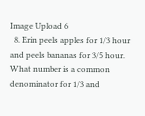Image Upload 6
  8. Erin peels apples for 1/3 hour and peels bananas for 3/5 hour. What number is a common denominator for 1/3 and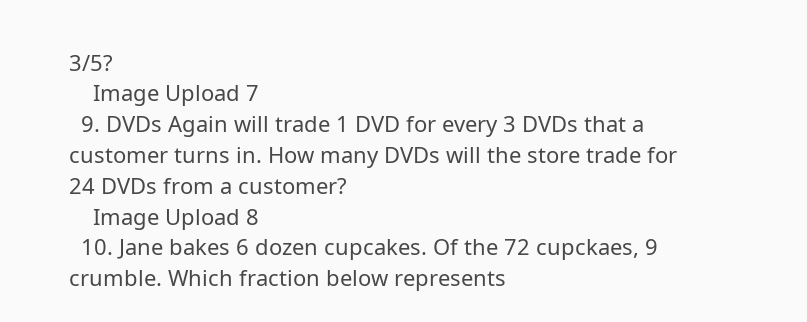3/5?
    Image Upload 7
  9. DVDs Again will trade 1 DVD for every 3 DVDs that a customer turns in. How many DVDs will the store trade for 24 DVDs from a customer?
    Image Upload 8
  10. Jane bakes 6 dozen cupcakes. Of the 72 cupckaes, 9 crumble. Which fraction below represents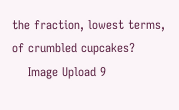the fraction, lowest terms, of crumbled cupcakes?
    Image Upload 9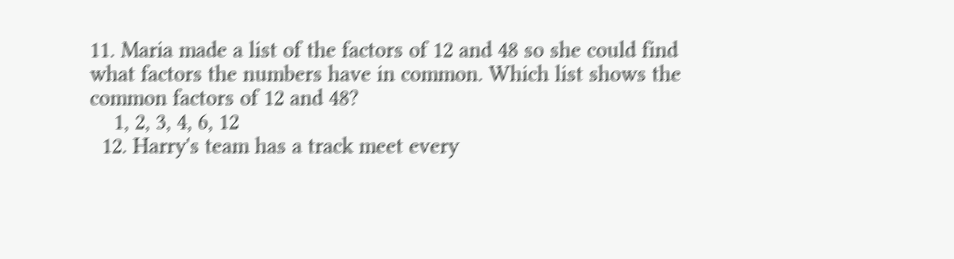11. Maria made a list of the factors of 12 and 48 so she could find what factors the numbers have in common. Which list shows the common factors of 12 and 48?
    1, 2, 3, 4, 6, 12
  12. Harry's team has a track meet every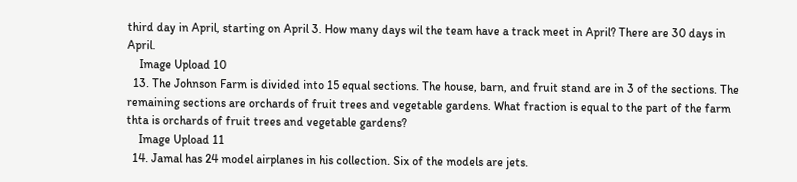third day in April, starting on April 3. How many days wil the team have a track meet in April? There are 30 days in April.
    Image Upload 10
  13. The Johnson Farm is divided into 15 equal sections. The house, barn, and fruit stand are in 3 of the sections. The remaining sections are orchards of fruit trees and vegetable gardens. What fraction is equal to the part of the farm thta is orchards of fruit trees and vegetable gardens?
    Image Upload 11
  14. Jamal has 24 model airplanes in his collection. Six of the models are jets.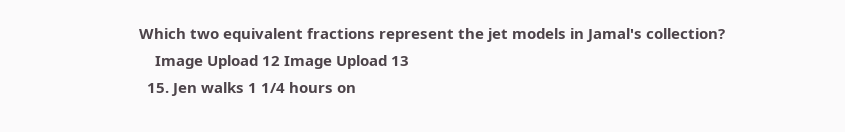Which two equivalent fractions represent the jet models in Jamal's collection?
    Image Upload 12 Image Upload 13
  15. Jen walks 1 1/4 hours on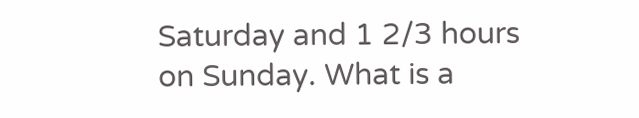Saturday and 1 2/3 hours on Sunday. What is a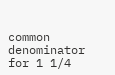common denominator for 1 1/4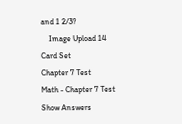and 1 2/3?
    Image Upload 14
Card Set
Chapter 7 Test
Math - Chapter 7 Test
Show Answers